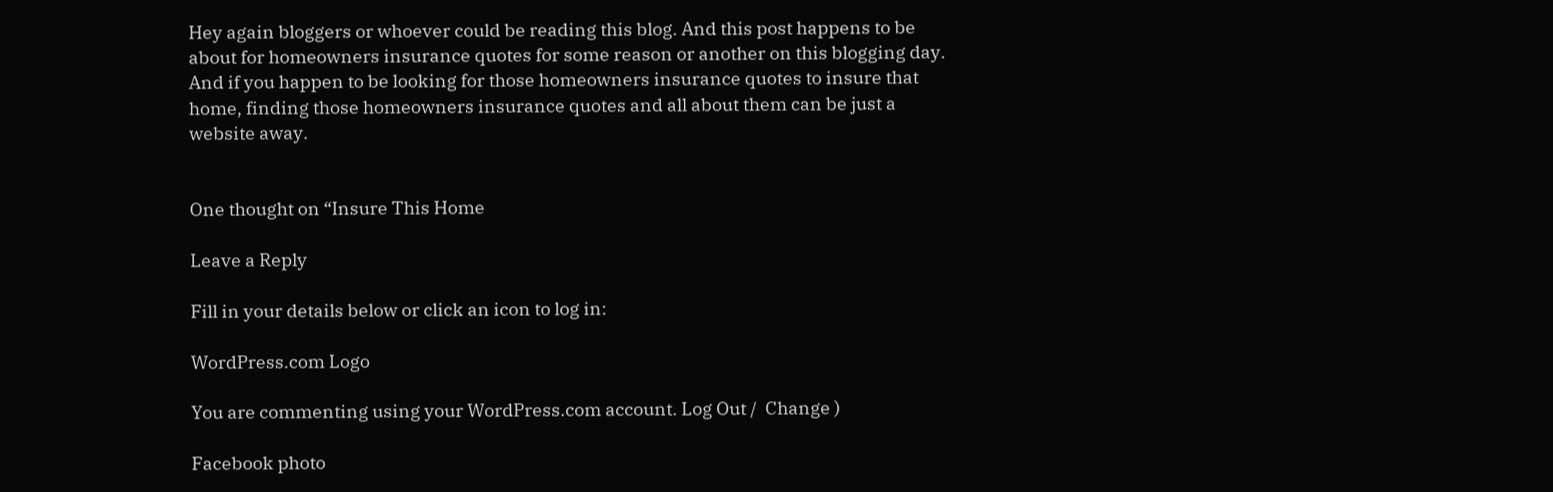Hey again bloggers or whoever could be reading this blog. And this post happens to be about for homeowners insurance quotes for some reason or another on this blogging day. And if you happen to be looking for those homeowners insurance quotes to insure that home, finding those homeowners insurance quotes and all about them can be just a website away.


One thought on “Insure This Home

Leave a Reply

Fill in your details below or click an icon to log in:

WordPress.com Logo

You are commenting using your WordPress.com account. Log Out /  Change )

Facebook photo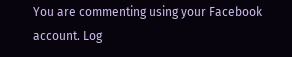You are commenting using your Facebook account. Log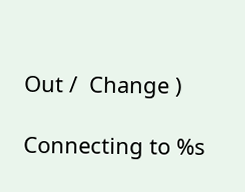Out /  Change )

Connecting to %s